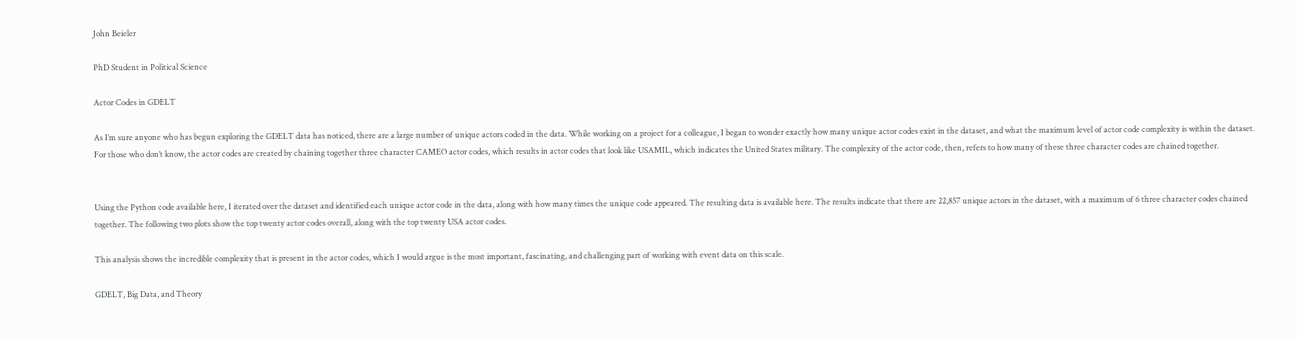John Beieler

PhD Student in Political Science

Actor Codes in GDELT

As I’m sure anyone who has begun exploring the GDELT data has noticed, there are a large number of unique actors coded in the data. While working on a project for a colleague, I began to wonder exactly how many unique actor codes exist in the dataset, and what the maximum level of actor code complexity is within the dataset. For those who don’t know, the actor codes are created by chaining together three character CAMEO actor codes, which results in actor codes that look like USAMIL, which indicates the United States military. The complexity of the actor code, then, refers to how many of these three character codes are chained together.


Using the Python code available here, I iterated over the dataset and identified each unique actor code in the data, along with how many times the unique code appeared. The resulting data is available here. The results indicate that there are 22,857 unique actors in the dataset, with a maximum of 6 three character codes chained together. The following two plots show the top twenty actor codes overall, along with the top twenty USA actor codes.

This analysis shows the incredible complexity that is present in the actor codes, which I would argue is the most important, fascinating, and challenging part of working with event data on this scale.

GDELT, Big Data, and Theory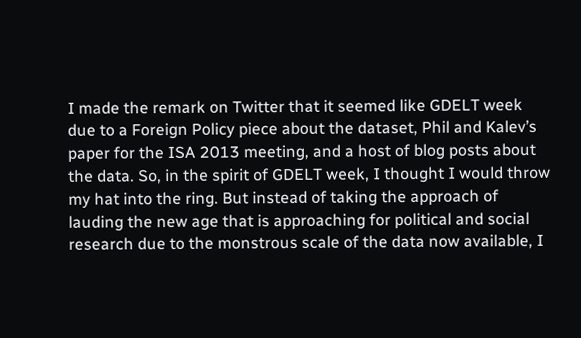I made the remark on Twitter that it seemed like GDELT week due to a Foreign Policy piece about the dataset, Phil and Kalev’s paper for the ISA 2013 meeting, and a host of blog posts about the data. So, in the spirit of GDELT week, I thought I would throw my hat into the ring. But instead of taking the approach of lauding the new age that is approaching for political and social research due to the monstrous scale of the data now available, I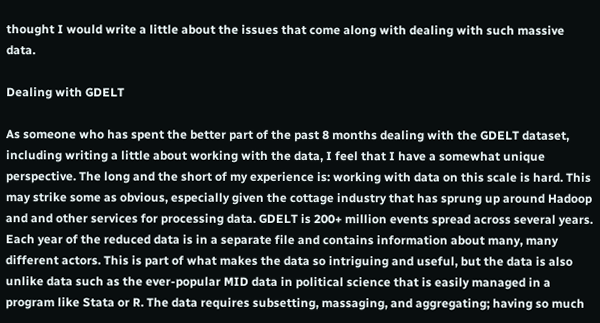thought I would write a little about the issues that come along with dealing with such massive data.

Dealing with GDELT

As someone who has spent the better part of the past 8 months dealing with the GDELT dataset, including writing a little about working with the data, I feel that I have a somewhat unique perspective. The long and the short of my experience is: working with data on this scale is hard. This may strike some as obvious, especially given the cottage industry that has sprung up around Hadoop and and other services for processing data. GDELT is 200+ million events spread across several years. Each year of the reduced data is in a separate file and contains information about many, many different actors. This is part of what makes the data so intriguing and useful, but the data is also unlike data such as the ever-popular MID data in political science that is easily managed in a program like Stata or R. The data requires subsetting, massaging, and aggregating; having so much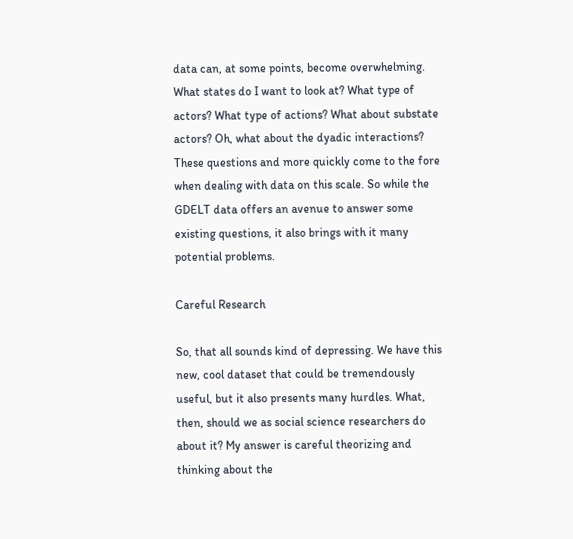data can, at some points, become overwhelming. What states do I want to look at? What type of actors? What type of actions? What about substate actors? Oh, what about the dyadic interactions? These questions and more quickly come to the fore when dealing with data on this scale. So while the GDELT data offers an avenue to answer some existing questions, it also brings with it many potential problems.

Careful Research

So, that all sounds kind of depressing. We have this new, cool dataset that could be tremendously useful, but it also presents many hurdles. What, then, should we as social science researchers do about it? My answer is careful theorizing and thinking about the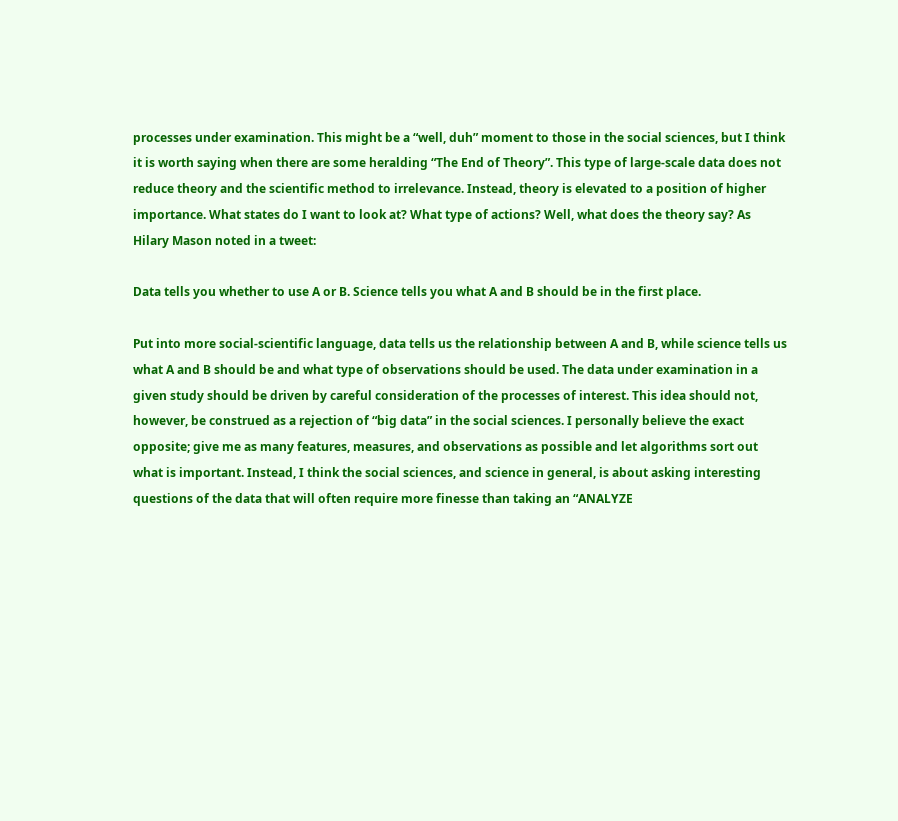processes under examination. This might be a “well, duh” moment to those in the social sciences, but I think it is worth saying when there are some heralding “The End of Theory”. This type of large-scale data does not reduce theory and the scientific method to irrelevance. Instead, theory is elevated to a position of higher importance. What states do I want to look at? What type of actions? Well, what does the theory say? As Hilary Mason noted in a tweet:

Data tells you whether to use A or B. Science tells you what A and B should be in the first place.

Put into more social-scientific language, data tells us the relationship between A and B, while science tells us what A and B should be and what type of observations should be used. The data under examination in a given study should be driven by careful consideration of the processes of interest. This idea should not, however, be construed as a rejection of “big data” in the social sciences. I personally believe the exact opposite; give me as many features, measures, and observations as possible and let algorithms sort out what is important. Instead, I think the social sciences, and science in general, is about asking interesting questions of the data that will often require more finesse than taking an “ANALYZE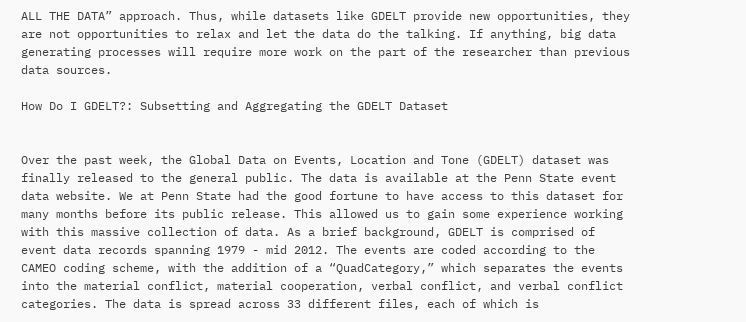ALL THE DATA” approach. Thus, while datasets like GDELT provide new opportunities, they are not opportunities to relax and let the data do the talking. If anything, big data generating processes will require more work on the part of the researcher than previous data sources.

How Do I GDELT?: Subsetting and Aggregating the GDELT Dataset


Over the past week, the Global Data on Events, Location and Tone (GDELT) dataset was finally released to the general public. The data is available at the Penn State event data website. We at Penn State had the good fortune to have access to this dataset for many months before its public release. This allowed us to gain some experience working with this massive collection of data. As a brief background, GDELT is comprised of event data records spanning 1979 - mid 2012. The events are coded according to the CAMEO coding scheme, with the addition of a “QuadCategory,” which separates the events into the material conflict, material cooperation, verbal conflict, and verbal conflict categories. The data is spread across 33 different files, each of which is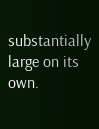substantially large on its own.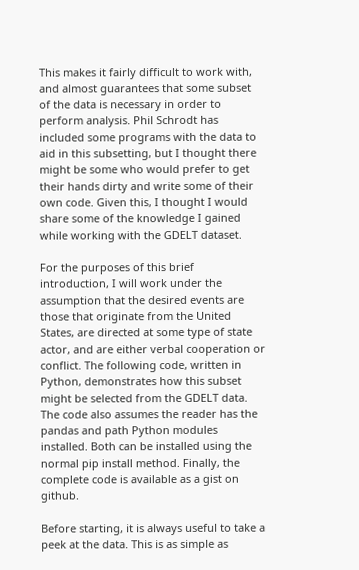This makes it fairly difficult to work with, and almost guarantees that some subset of the data is necessary in order to perform analysis. Phil Schrodt has included some programs with the data to aid in this subsetting, but I thought there might be some who would prefer to get their hands dirty and write some of their own code. Given this, I thought I would share some of the knowledge I gained while working with the GDELT dataset.

For the purposes of this brief introduction, I will work under the assumption that the desired events are those that originate from the United States, are directed at some type of state actor, and are either verbal cooperation or conflict. The following code, written in Python, demonstrates how this subset might be selected from the GDELT data. The code also assumes the reader has the pandas and path Python modules installed. Both can be installed using the normal pip install method. Finally, the complete code is available as a gist on github.

Before starting, it is always useful to take a peek at the data. This is as simple as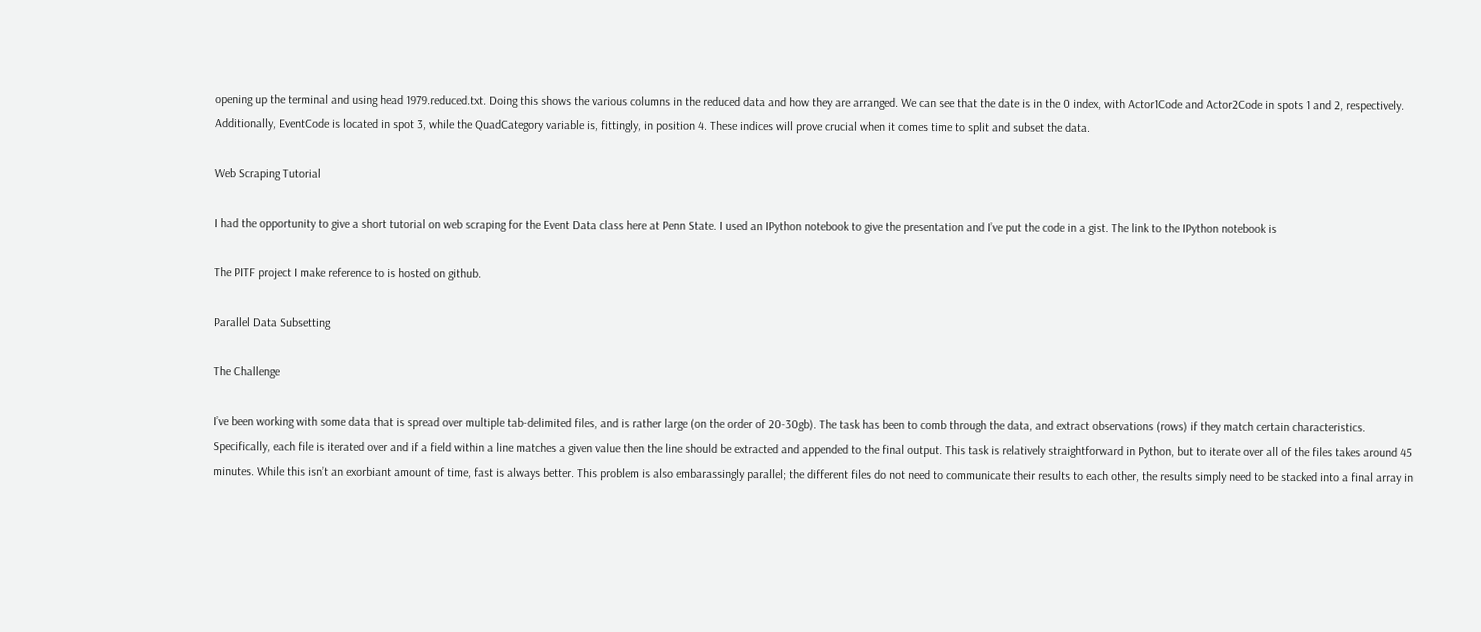opening up the terminal and using head 1979.reduced.txt. Doing this shows the various columns in the reduced data and how they are arranged. We can see that the date is in the 0 index, with Actor1Code and Actor2Code in spots 1 and 2, respectively. Additionally, EventCode is located in spot 3, while the QuadCategory variable is, fittingly, in position 4. These indices will prove crucial when it comes time to split and subset the data.

Web Scraping Tutorial

I had the opportunity to give a short tutorial on web scraping for the Event Data class here at Penn State. I used an IPython notebook to give the presentation and I’ve put the code in a gist. The link to the IPython notebook is

The PITF project I make reference to is hosted on github.

Parallel Data Subsetting

The Challenge

I’ve been working with some data that is spread over multiple tab-delimited files, and is rather large (on the order of 20-30gb). The task has been to comb through the data, and extract observations (rows) if they match certain characteristics. Specifically, each file is iterated over and if a field within a line matches a given value then the line should be extracted and appended to the final output. This task is relatively straightforward in Python, but to iterate over all of the files takes around 45 minutes. While this isn’t an exorbiant amount of time, fast is always better. This problem is also embarassingly parallel; the different files do not need to communicate their results to each other, the results simply need to be stacked into a final array in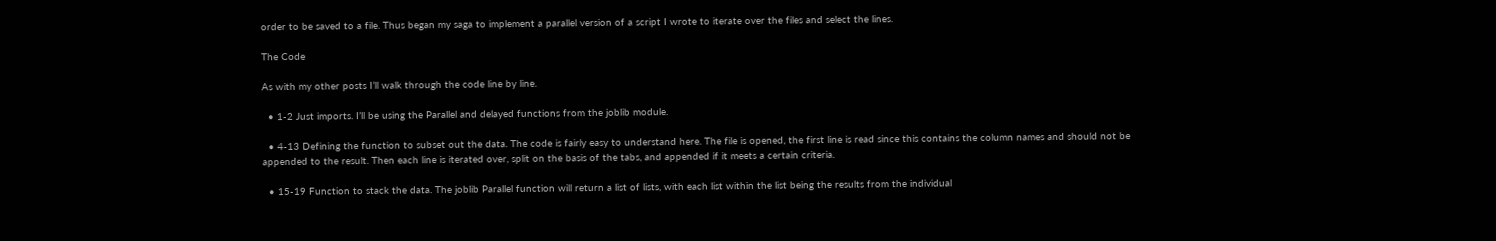order to be saved to a file. Thus began my saga to implement a parallel version of a script I wrote to iterate over the files and select the lines.

The Code

As with my other posts I’ll walk through the code line by line.

  • 1-2 Just imports. I’ll be using the Parallel and delayed functions from the joblib module.

  • 4-13 Defining the function to subset out the data. The code is fairly easy to understand here. The file is opened, the first line is read since this contains the column names and should not be appended to the result. Then each line is iterated over, split on the basis of the tabs, and appended if it meets a certain criteria.

  • 15-19 Function to stack the data. The joblib Parallel function will return a list of lists, with each list within the list being the results from the individual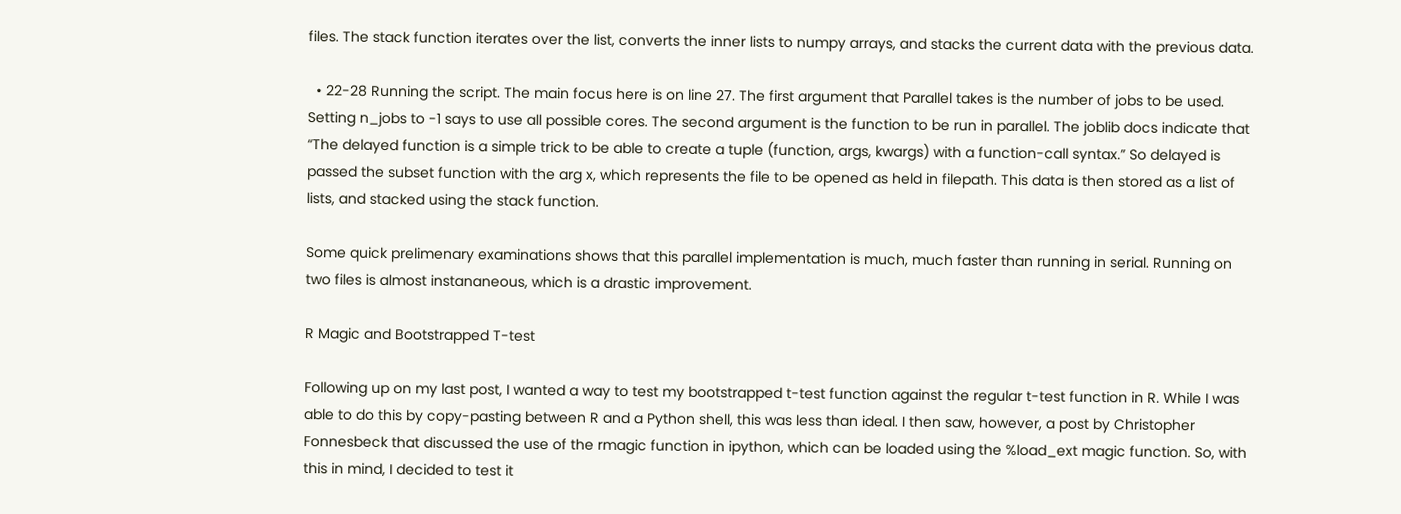files. The stack function iterates over the list, converts the inner lists to numpy arrays, and stacks the current data with the previous data.

  • 22-28 Running the script. The main focus here is on line 27. The first argument that Parallel takes is the number of jobs to be used. Setting n_jobs to -1 says to use all possible cores. The second argument is the function to be run in parallel. The joblib docs indicate that “The delayed function is a simple trick to be able to create a tuple (function, args, kwargs) with a function-call syntax.” So delayed is passed the subset function with the arg x, which represents the file to be opened as held in filepath. This data is then stored as a list of lists, and stacked using the stack function.

Some quick prelimenary examinations shows that this parallel implementation is much, much faster than running in serial. Running on two files is almost instananeous, which is a drastic improvement.

R Magic and Bootstrapped T-test

Following up on my last post, I wanted a way to test my bootstrapped t-test function against the regular t-test function in R. While I was able to do this by copy-pasting between R and a Python shell, this was less than ideal. I then saw, however, a post by Christopher Fonnesbeck that discussed the use of the rmagic function in ipython, which can be loaded using the %load_ext magic function. So, with this in mind, I decided to test it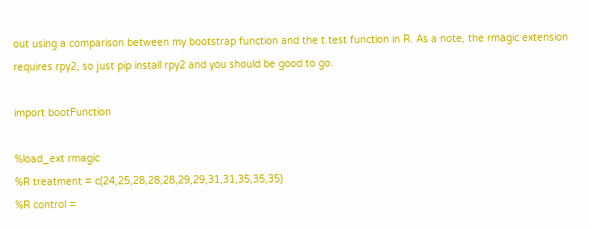out using a comparison between my bootstrap function and the t.test function in R. As a note, the rmagic extension requires rpy2, so just pip install rpy2 and you should be good to go.

import bootFunction

%load_ext rmagic
%R treatment = c(24,25,28,28,28,29,29,31,31,35,35,35)
%R control =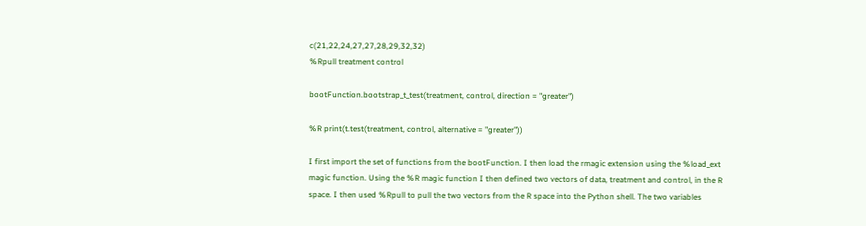c(21,22,24,27,27,28,29,32,32)
%Rpull treatment control

bootFunction.bootstrap_t_test(treatment, control, direction = "greater")

%R print(t.test(treatment, control, alternative = "greater"))

I first import the set of functions from the bootFunction. I then load the rmagic extension using the %load_ext magic function. Using the %R magic function I then defined two vectors of data, treatment and control, in the R space. I then used %Rpull to pull the two vectors from the R space into the Python shell. The two variables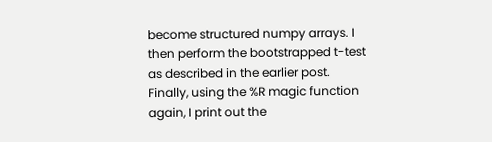become structured numpy arrays. I then perform the bootstrapped t-test as described in the earlier post. Finally, using the %R magic function again, I print out the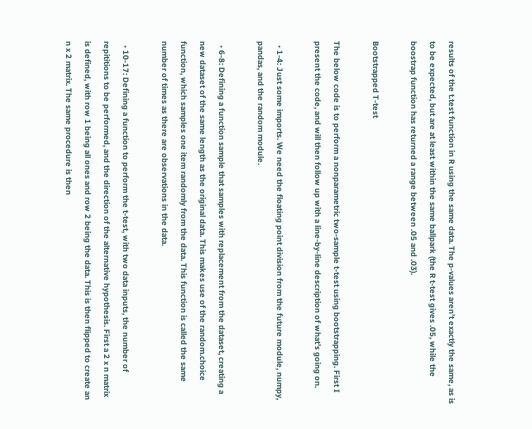results of the t.test function in R using the same data. The p-values aren’t exactly the same, as is to be expected, but are at least within the same ballpark (the R t-test gives .05, while the boostrap function has returned a range between .05 and .03).

Bootstrapped T-test

The below code is to perform a nonparametric two-sample t-test using bootstrapping. First I present the code, and will then follow up with a line-by-line description of what’s going on.

  • 1-4: Just some imports. We need the floating point division from the future module, numpy, pandas, and the random module.

  • 6-8: Defining a function sample that samples with replacement from the dataset, creating a new dataset of the same length as the original data. This makes use of the random.choice function, which samples one item randomly from the data. This function is called the same number of times as there are observations in the data.

  • 10-17: Defining a function to perform the t-test, with two data inputs, the number of repititions to be performed, and the direction of the alternative hypothesis. First a 2 x n matrix is defined, with row 1 being all ones and row 2 being the data. This is then flipped to create an n x 2 matrix. The same procedure is then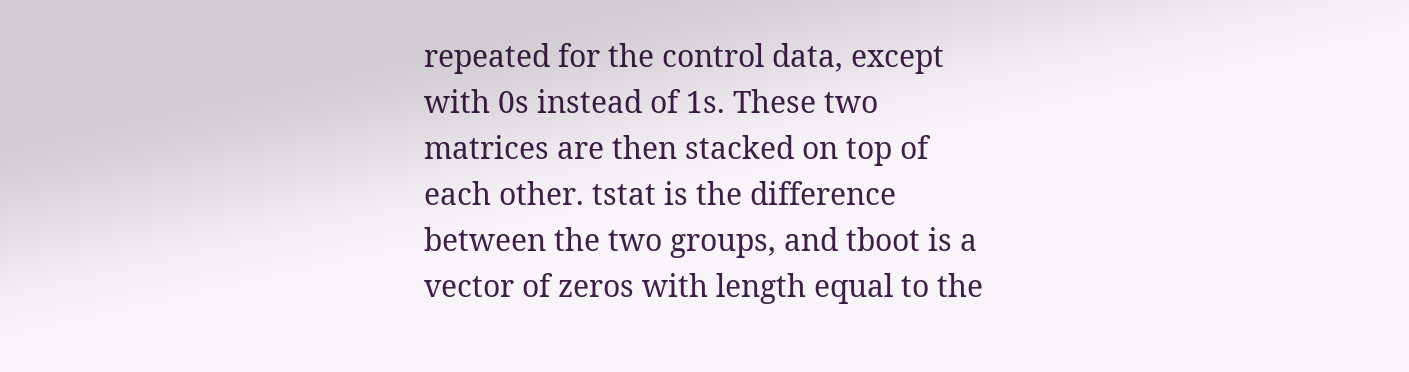repeated for the control data, except with 0s instead of 1s. These two matrices are then stacked on top of each other. tstat is the difference between the two groups, and tboot is a vector of zeros with length equal to the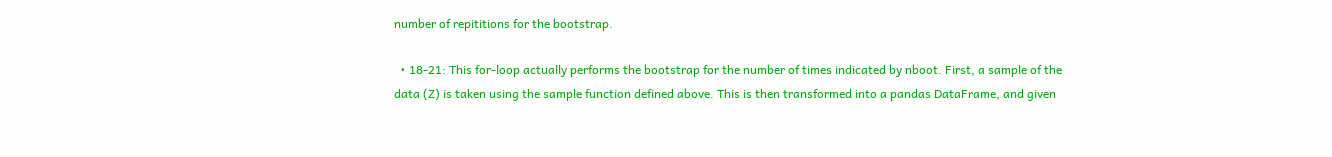number of repititions for the bootstrap.

  • 18-21: This for-loop actually performs the bootstrap for the number of times indicated by nboot. First, a sample of the data (Z) is taken using the sample function defined above. This is then transformed into a pandas DataFrame, and given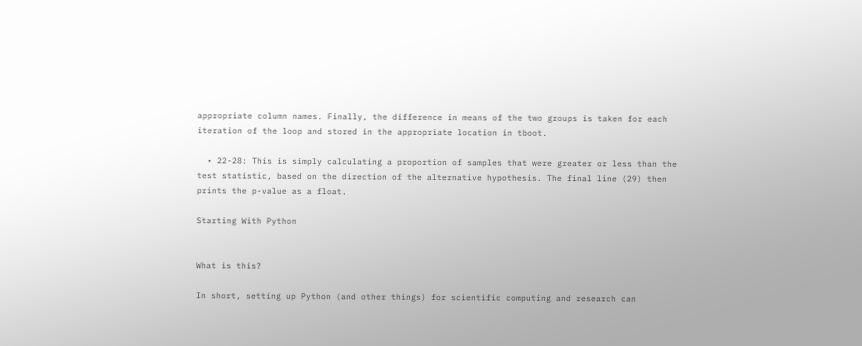appropriate column names. Finally, the difference in means of the two groups is taken for each iteration of the loop and stored in the appropriate location in tboot.

  • 22-28: This is simply calculating a proportion of samples that were greater or less than the test statistic, based on the direction of the alternative hypothesis. The final line (29) then prints the p-value as a float.

Starting With Python


What is this?

In short, setting up Python (and other things) for scientific computing and research can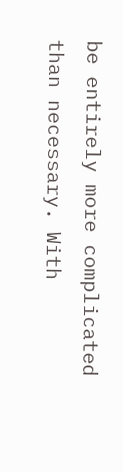be entirely more complicated than necessary. With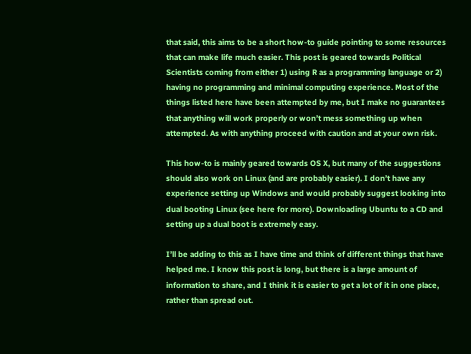that said, this aims to be a short how-to guide pointing to some resources that can make life much easier. This post is geared towards Political Scientists coming from either 1) using R as a programming language or 2) having no programming and minimal computing experience. Most of the things listed here have been attempted by me, but I make no guarantees that anything will work properly or won’t mess something up when attempted. As with anything proceed with caution and at your own risk.

This how-to is mainly geared towards OS X, but many of the suggestions should also work on Linux (and are probably easier). I don’t have any experience setting up Windows and would probably suggest looking into dual booting Linux (see here for more). Downloading Ubuntu to a CD and setting up a dual boot is extremely easy.

I’ll be adding to this as I have time and think of different things that have helped me. I know this post is long, but there is a large amount of information to share, and I think it is easier to get a lot of it in one place, rather than spread out.